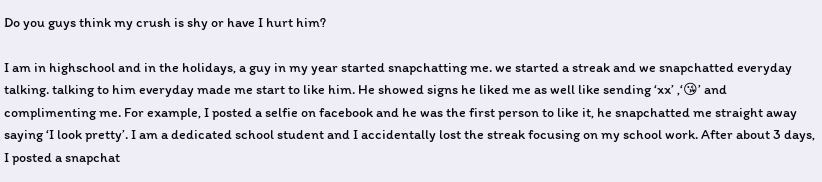Do you guys think my crush is shy or have I hurt him?

I am in highschool and in the holidays, a guy in my year started snapchatting me. we started a streak and we snapchatted everyday talking. talking to him everyday made me start to like him. He showed signs he liked me as well like sending ‘xx’ ,‘😘’ and complimenting me. For example, I posted a selfie on facebook and he was the first person to like it, he snapchatted me straight away saying ‘I look pretty’. I am a dedicated school student and I accidentally lost the streak focusing on my school work. After about 3 days, I posted a snapchat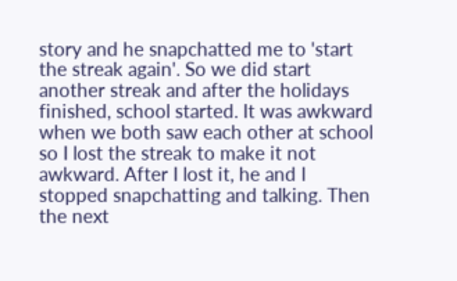story and he snapchatted me to 'start the streak again'. So we did start another streak and after the holidays finished, school started. It was awkward when we both saw each other at school so I lost the streak to make it not awkward. After I lost it, he and I stopped snapchatting and talking. Then the next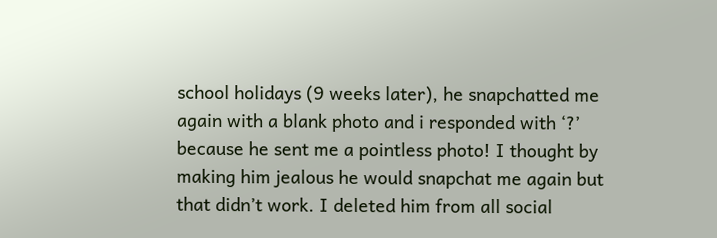school holidays (9 weeks later), he snapchatted me again with a blank photo and i responded with ‘?’ because he sent me a pointless photo! I thought by making him jealous he would snapchat me again but that didn’t work. I deleted him from all social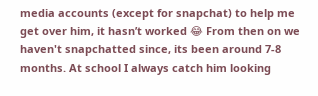media accounts (except for snapchat) to help me get over him, it hasn’t worked 😂 From then on we haven't snapchatted since, its been around 7-8 months. At school I always catch him looking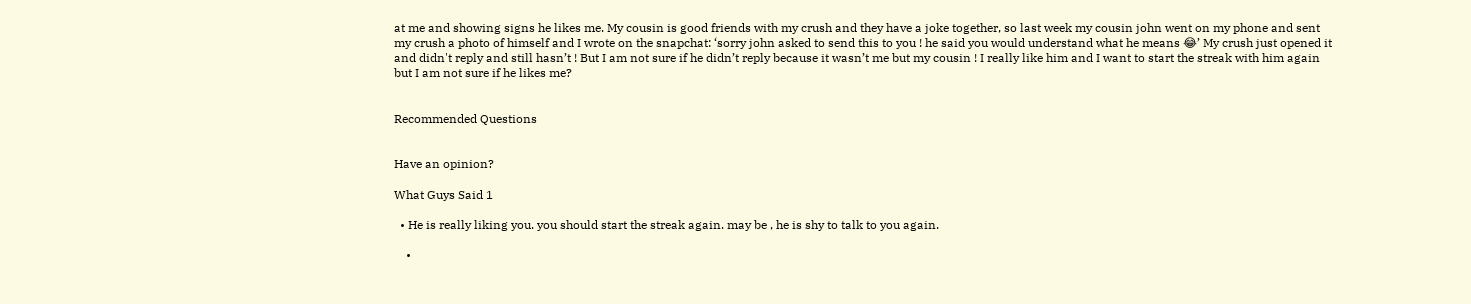at me and showing signs he likes me. My cousin is good friends with my crush and they have a joke together, so last week my cousin john went on my phone and sent my crush a photo of himself and I wrote on the snapchat: ‘sorry john asked to send this to you ! he said you would understand what he means 😂’ My crush just opened it and didn't reply and still hasn’t ! But I am not sure if he didn’t reply because it wasn’t me but my cousin ! I really like him and I want to start the streak with him again but I am not sure if he likes me?


Recommended Questions


Have an opinion?

What Guys Said 1

  • He is really liking you. you should start the streak again. may be , he is shy to talk to you again.

    •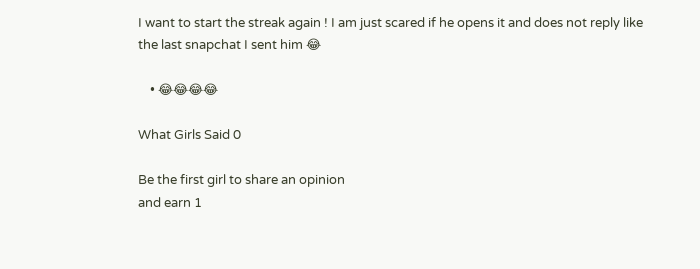I want to start the streak again ! I am just scared if he opens it and does not reply like the last snapchat I sent him 😂

    • 😂😂😂😂

What Girls Said 0

Be the first girl to share an opinion
and earn 1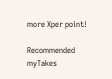more Xper point!

Recommended myTakes